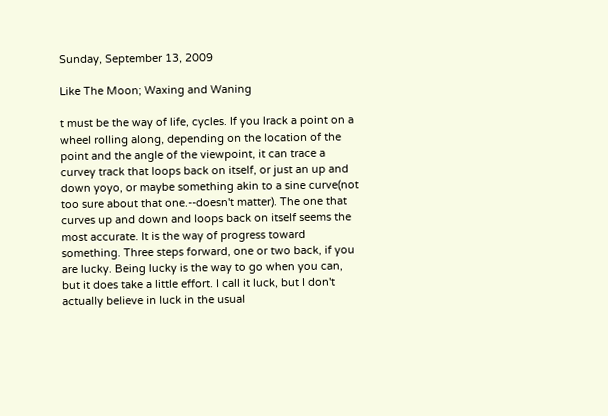Sunday, September 13, 2009

Like The Moon; Waxing and Waning

t must be the way of life, cycles. If you lrack a point on a wheel rolling along, depending on the location of the point and the angle of the viewpoint, it can trace a curvey track that loops back on itself, or just an up and down yoyo, or maybe something akin to a sine curve(not too sure about that one.--doesn't matter). The one that curves up and down and loops back on itself seems the most accurate. It is the way of progress toward something. Three steps forward, one or two back, if you are lucky. Being lucky is the way to go when you can, but it does take a little effort. I call it luck, but I don't actually believe in luck in the usual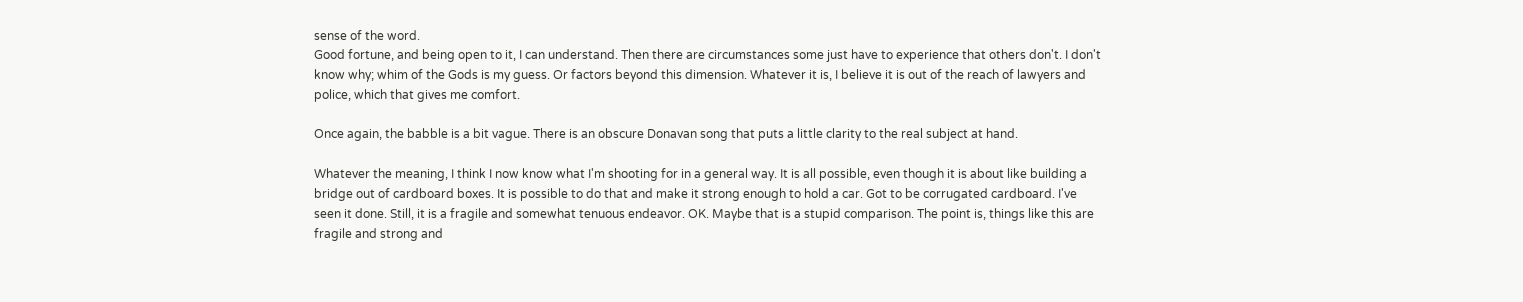sense of the word.
Good fortune, and being open to it, I can understand. Then there are circumstances some just have to experience that others don't. I don't know why; whim of the Gods is my guess. Or factors beyond this dimension. Whatever it is, I believe it is out of the reach of lawyers and police, which that gives me comfort.

Once again, the babble is a bit vague. There is an obscure Donavan song that puts a little clarity to the real subject at hand.

Whatever the meaning, I think I now know what I'm shooting for in a general way. It is all possible, even though it is about like building a bridge out of cardboard boxes. It is possible to do that and make it strong enough to hold a car. Got to be corrugated cardboard. I've seen it done. Still, it is a fragile and somewhat tenuous endeavor. OK. Maybe that is a stupid comparison. The point is, things like this are fragile and strong and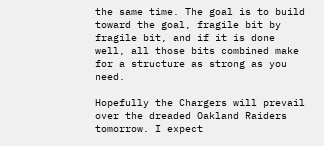the same time. The goal is to build toward the goal, fragile bit by fragile bit, and if it is done well, all those bits combined make for a structure as strong as you need.

Hopefully the Chargers will prevail over the dreaded Oakland Raiders tomorrow. I expect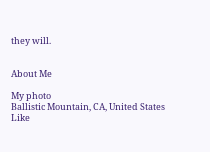they will.


About Me

My photo
Ballistic Mountain, CA, United States
Like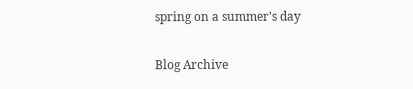spring on a summer's day


Blog Archive